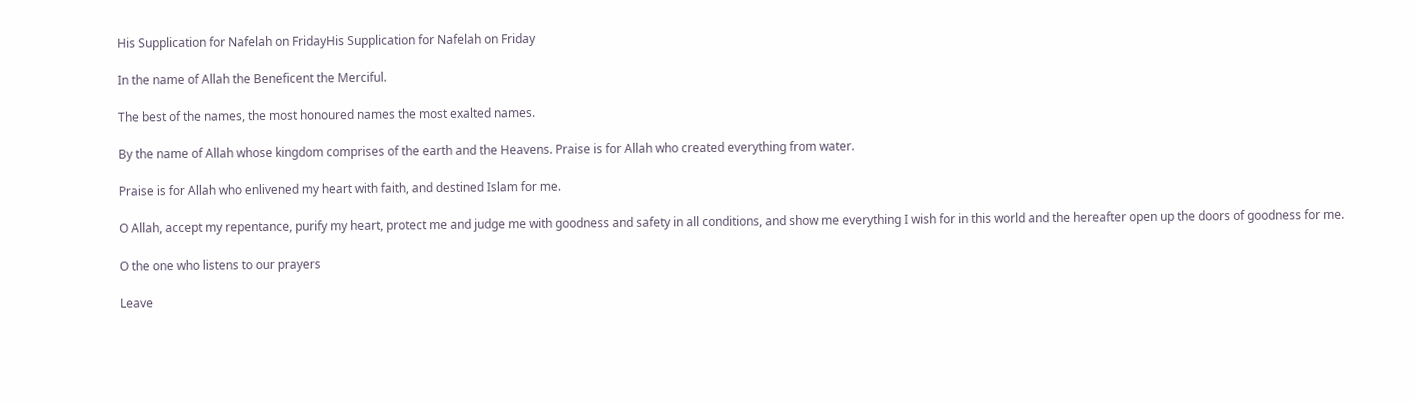His Supplication for Nafelah on FridayHis Supplication for Nafelah on Friday

In the name of Allah the Beneficent the Merciful.

The best of the names, the most honoured names the most exalted names.

By the name of Allah whose kingdom comprises of the earth and the Heavens. Praise is for Allah who created everything from water.

Praise is for Allah who enlivened my heart with faith, and destined Islam for me.

O Allah, accept my repentance, purify my heart, protect me and judge me with goodness and safety in all conditions, and show me everything I wish for in this world and the hereafter open up the doors of goodness for me.

O the one who listens to our prayers

Leave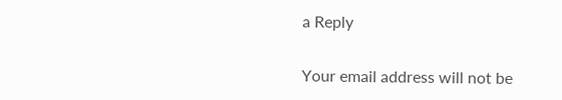a Reply

Your email address will not be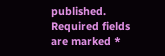published. Required fields are marked *